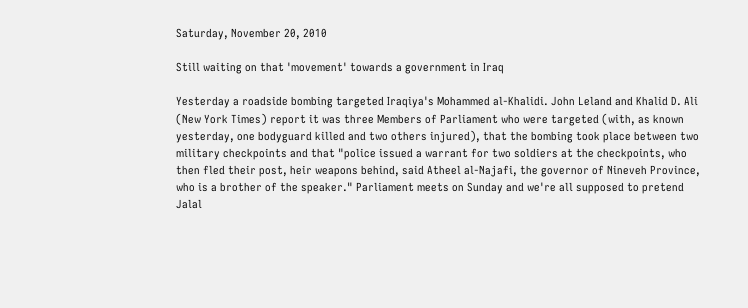Saturday, November 20, 2010

Still waiting on that 'movement' towards a government in Iraq

Yesterday a roadside bombing targeted Iraqiya's Mohammed al-Khalidi. John Leland and Khalid D. Ali (New York Times) report it was three Members of Parliament who were targeted (with, as known yesterday, one bodyguard killed and two others injured), that the bombing took place between two military checkpoints and that "police issued a warrant for two soldiers at the checkpoints, who then fled their post, heir weapons behind, said Atheel al-Najafi, the governor of Nineveh Province, who is a brother of the speaker." Parliament meets on Sunday and we're all supposed to pretend Jalal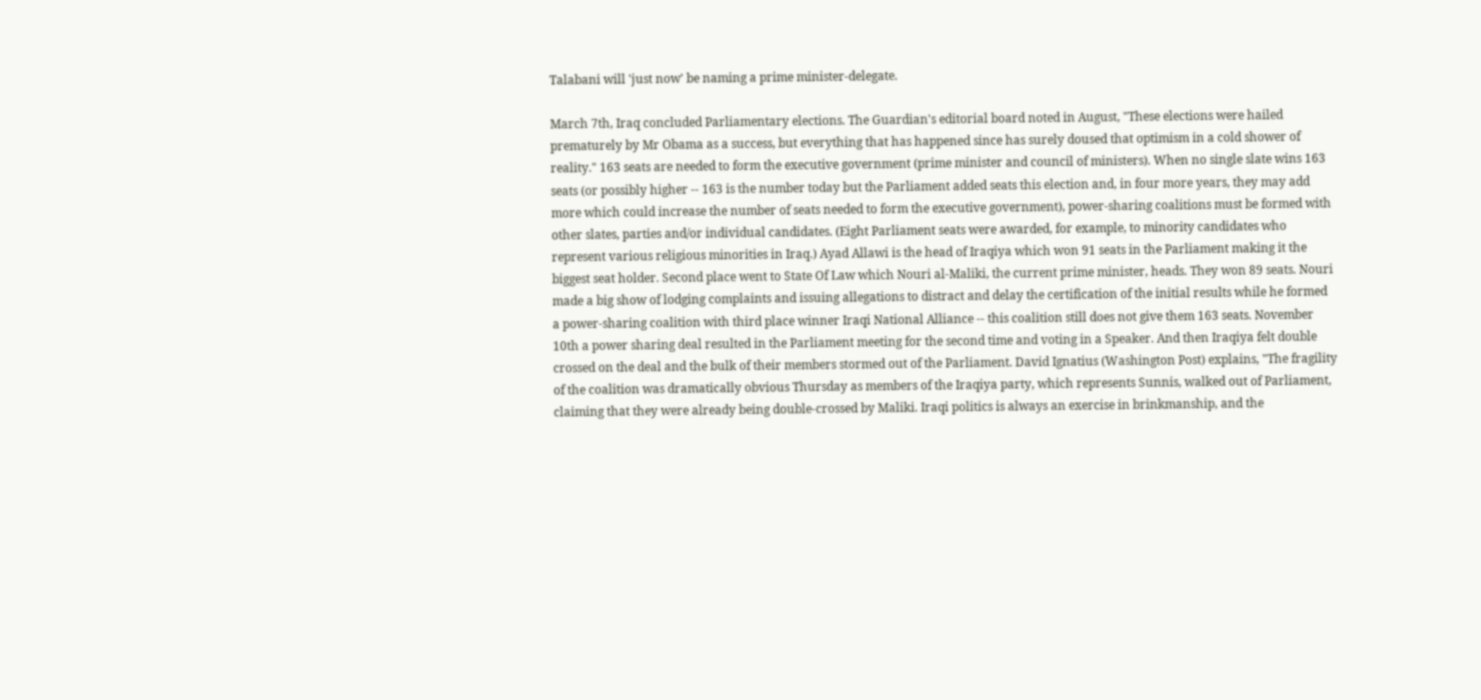Talabani will 'just now' be naming a prime minister-delegate.

March 7th, Iraq concluded Parliamentary elections. The Guardian's editorial board noted in August, "These elections were hailed prematurely by Mr Obama as a success, but everything that has happened since has surely doused that optimism in a cold shower of reality." 163 seats are needed to form the executive government (prime minister and council of ministers). When no single slate wins 163 seats (or possibly higher -- 163 is the number today but the Parliament added seats this election and, in four more years, they may add more which could increase the number of seats needed to form the executive government), power-sharing coalitions must be formed with other slates, parties and/or individual candidates. (Eight Parliament seats were awarded, for example, to minority candidates who represent various religious minorities in Iraq.) Ayad Allawi is the head of Iraqiya which won 91 seats in the Parliament making it the biggest seat holder. Second place went to State Of Law which Nouri al-Maliki, the current prime minister, heads. They won 89 seats. Nouri made a big show of lodging complaints and issuing allegations to distract and delay the certification of the initial results while he formed a power-sharing coalition with third place winner Iraqi National Alliance -- this coalition still does not give them 163 seats. November 10th a power sharing deal resulted in the Parliament meeting for the second time and voting in a Speaker. And then Iraqiya felt double crossed on the deal and the bulk of their members stormed out of the Parliament. David Ignatius (Washington Post) explains, "The fragility of the coalition was dramatically obvious Thursday as members of the Iraqiya party, which represents Sunnis, walked out of Parliament, claiming that they were already being double-crossed by Maliki. Iraqi politics is always an exercise in brinkmanship, and the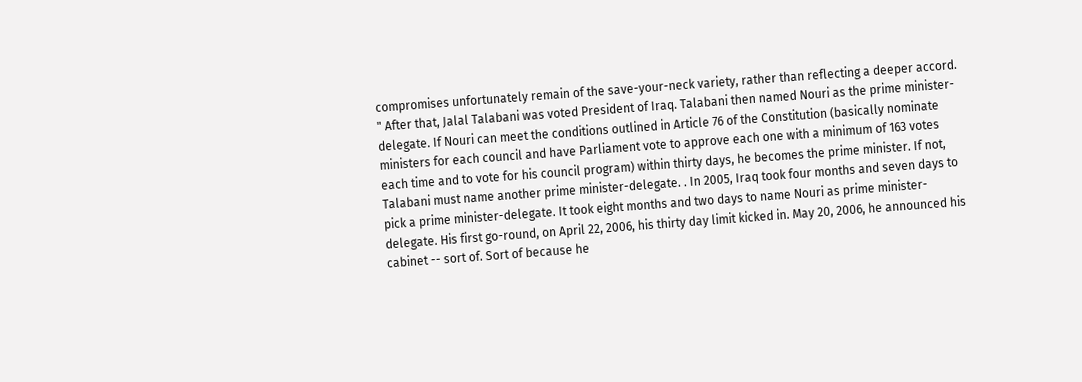compromises unfortunately remain of the save-your-neck variety, rather than reflecting a deeper accord. " After that, Jalal Talabani was voted President of Iraq. Talabani then named Nouri as the prime minister-delegate. If Nouri can meet the conditions outlined in Article 76 of the Constitution (basically nominate ministers for each council and have Parliament vote to approve each one with a minimum of 163 votes each time and to vote for his council program) within thirty days, he becomes the prime minister. If not, Talabani must name another prime minister-delegate. . In 2005, Iraq took four months and seven days to pick a prime minister-delegate. It took eight months and two days to name Nouri as prime minister-delegate. His first go-round, on April 22, 2006, his thirty day limit kicked in. May 20, 2006, he announced his cabinet -- sort of. Sort of because he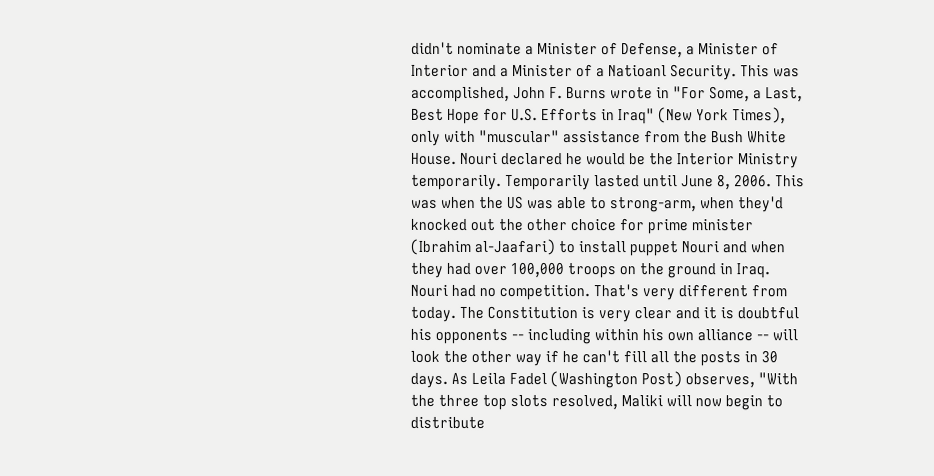didn't nominate a Minister of Defense, a Minister of Interior and a Minister of a Natioanl Security. This was accomplished, John F. Burns wrote in "For Some, a Last, Best Hope for U.S. Efforts in Iraq" (New York Times), only with "muscular" assistance from the Bush White House. Nouri declared he would be the Interior Ministry temporarily. Temporarily lasted until June 8, 2006. This was when the US was able to strong-arm, when they'd knocked out the other choice for prime minister (Ibrahim al-Jaafari) to install puppet Nouri and when they had over 100,000 troops on the ground in Iraq. Nouri had no competition. That's very different from today. The Constitution is very clear and it is doubtful his opponents -- including within his own alliance -- will look the other way if he can't fill all the posts in 30 days. As Leila Fadel (Washington Post) observes, "With the three top slots resolved, Maliki will now begin to distribute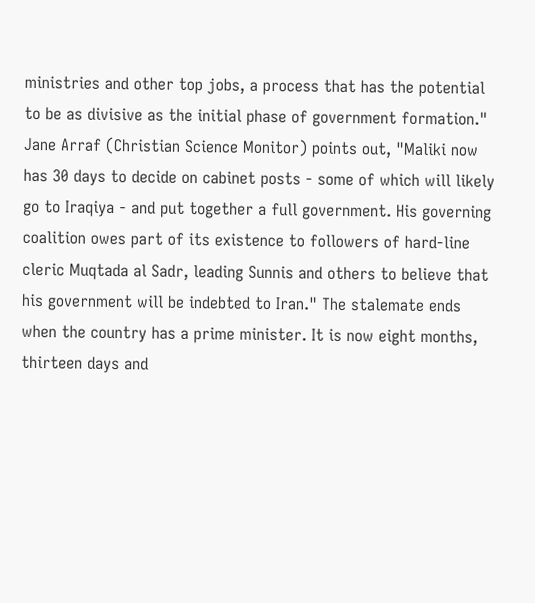ministries and other top jobs, a process that has the potential to be as divisive as the initial phase of government formation." Jane Arraf (Christian Science Monitor) points out, "Maliki now has 30 days to decide on cabinet posts - some of which will likely go to Iraqiya - and put together a full government. His governing coalition owes part of its existence to followers of hard-line cleric Muqtada al Sadr, leading Sunnis and others to believe that his government will be indebted to Iran." The stalemate ends when the country has a prime minister. It is now eight months, thirteen days and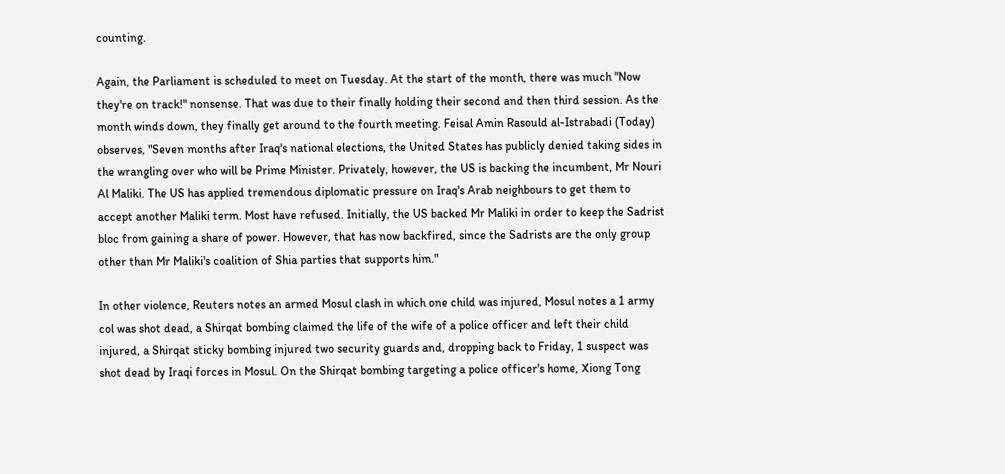counting.

Again, the Parliament is scheduled to meet on Tuesday. At the start of the month, there was much "Now they're on track!" nonsense. That was due to their finally holding their second and then third session. As the month winds down, they finally get around to the fourth meeting. Feisal Amin Rasould al-Istrabadi (Today) observes, "Seven months after Iraq's national elections, the United States has publicly denied taking sides in the wrangling over who will be Prime Minister. Privately, however, the US is backing the incumbent, Mr Nouri Al Maliki. The US has applied tremendous diplomatic pressure on Iraq's Arab neighbours to get them to accept another Maliki term. Most have refused. Initially, the US backed Mr Maliki in order to keep the Sadrist bloc from gaining a share of power. However, that has now backfired, since the Sadrists are the only group other than Mr Maliki's coalition of Shia parties that supports him."

In other violence, Reuters notes an armed Mosul clash in which one child was injured, Mosul notes a 1 army col was shot dead, a Shirqat bombing claimed the life of the wife of a police officer and left their child injured, a Shirqat sticky bombing injured two security guards and, dropping back to Friday, 1 suspect was shot dead by Iraqi forces in Mosul. On the Shirqat bombing targeting a police officer's home, Xiong Tong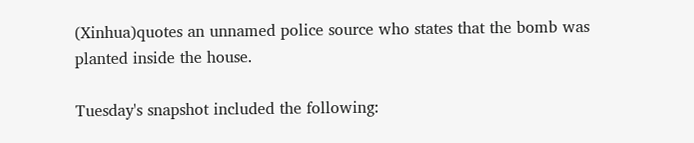(Xinhua)quotes an unnamed police source who states that the bomb was planted inside the house.

Tuesday's snapshot included the following: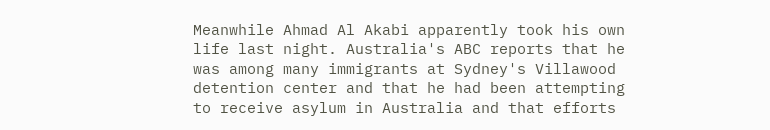Meanwhile Ahmad Al Akabi apparently took his own life last night. Australia's ABC reports that he was among many immigrants at Sydney's Villawood detention center and that he had been attempting to receive asylum in Australia and that efforts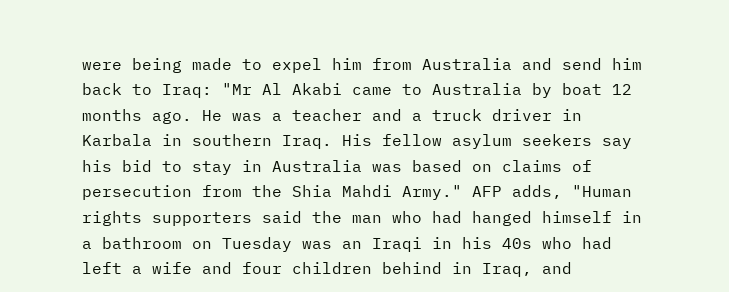were being made to expel him from Australia and send him back to Iraq: "Mr Al Akabi came to Australia by boat 12 months ago. He was a teacher and a truck driver in Karbala in southern Iraq. His fellow asylum seekers say his bid to stay in Australia was based on claims of persecution from the Shia Mahdi Army." AFP adds, "Human rights supporters said the man who had hanged himself in a bathroom on Tuesday was an Iraqi in his 40s who had left a wife and four children behind in Iraq, and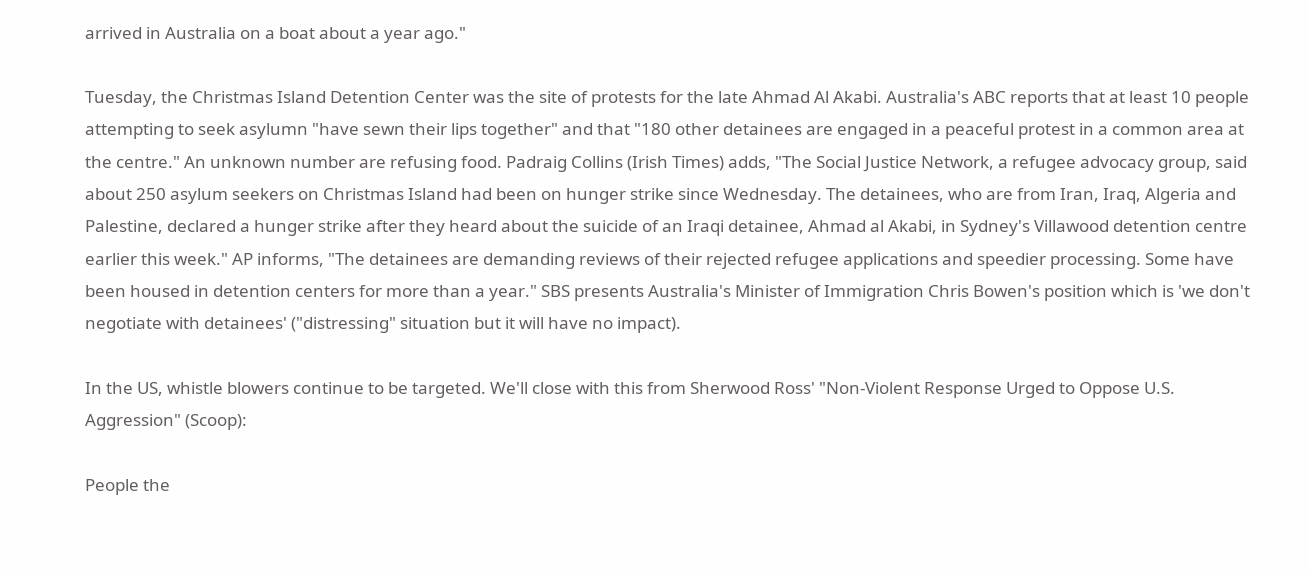arrived in Australia on a boat about a year ago."

Tuesday, the Christmas Island Detention Center was the site of protests for the late Ahmad Al Akabi. Australia's ABC reports that at least 10 people attempting to seek asylumn "have sewn their lips together" and that "180 other detainees are engaged in a peaceful protest in a common area at the centre." An unknown number are refusing food. Padraig Collins (Irish Times) adds, "The Social Justice Network, a refugee advocacy group, said about 250 asylum seekers on Christmas Island had been on hunger strike since Wednesday. The detainees, who are from Iran, Iraq, Algeria and Palestine, declared a hunger strike after they heard about the suicide of an Iraqi detainee, Ahmad al Akabi, in Sydney's Villawood detention centre earlier this week." AP informs, "The detainees are demanding reviews of their rejected refugee applications and speedier processing. Some have been housed in detention centers for more than a year." SBS presents Australia's Minister of Immigration Chris Bowen's position which is 'we don't negotiate with detainees' ("distressing" situation but it will have no impact).

In the US, whistle blowers continue to be targeted. We'll close with this from Sherwood Ross' "Non-Violent Response Urged to Oppose U.S. Aggression" (Scoop):

People the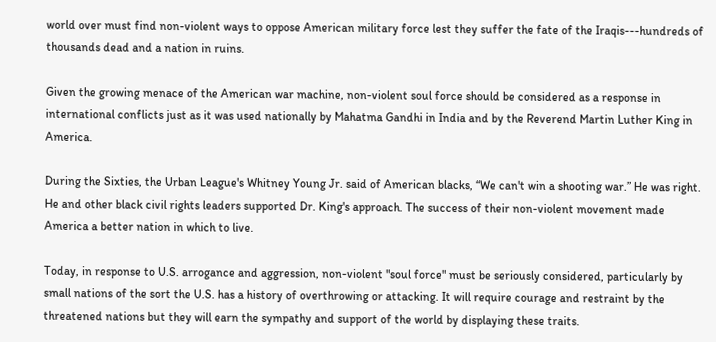world over must find non-violent ways to oppose American military force lest they suffer the fate of the Iraqis---hundreds of thousands dead and a nation in ruins.

Given the growing menace of the American war machine, non-violent soul force should be considered as a response in international conflicts just as it was used nationally by Mahatma Gandhi in India and by the Reverend Martin Luther King in America.

During the Sixties, the Urban League's Whitney Young Jr. said of American blacks, “We can't win a shooting war.” He was right. He and other black civil rights leaders supported Dr. King's approach. The success of their non-violent movement made America a better nation in which to live.

Today, in response to U.S. arrogance and aggression, non-violent "soul force" must be seriously considered, particularly by small nations of the sort the U.S. has a history of overthrowing or attacking. It will require courage and restraint by the threatened nations but they will earn the sympathy and support of the world by displaying these traits.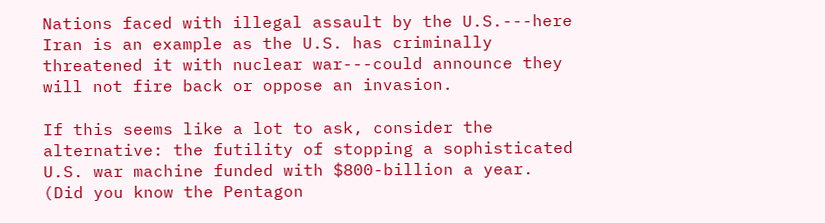Nations faced with illegal assault by the U.S.---here Iran is an example as the U.S. has criminally threatened it with nuclear war---could announce they will not fire back or oppose an invasion.

If this seems like a lot to ask, consider the alternative: the futility of stopping a sophisticated U.S. war machine funded with $800-billion a year. (Did you know the Pentagon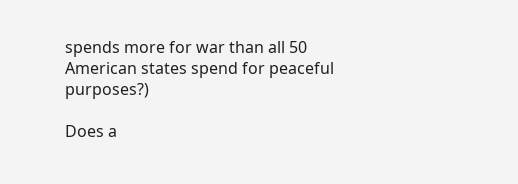spends more for war than all 50 American states spend for peaceful purposes?)

Does a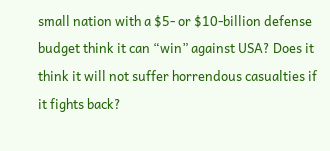small nation with a $5- or $10-billion defense budget think it can “win” against USA? Does it think it will not suffer horrendous casualties if it fights back?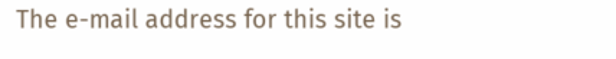The e-mail address for this site is